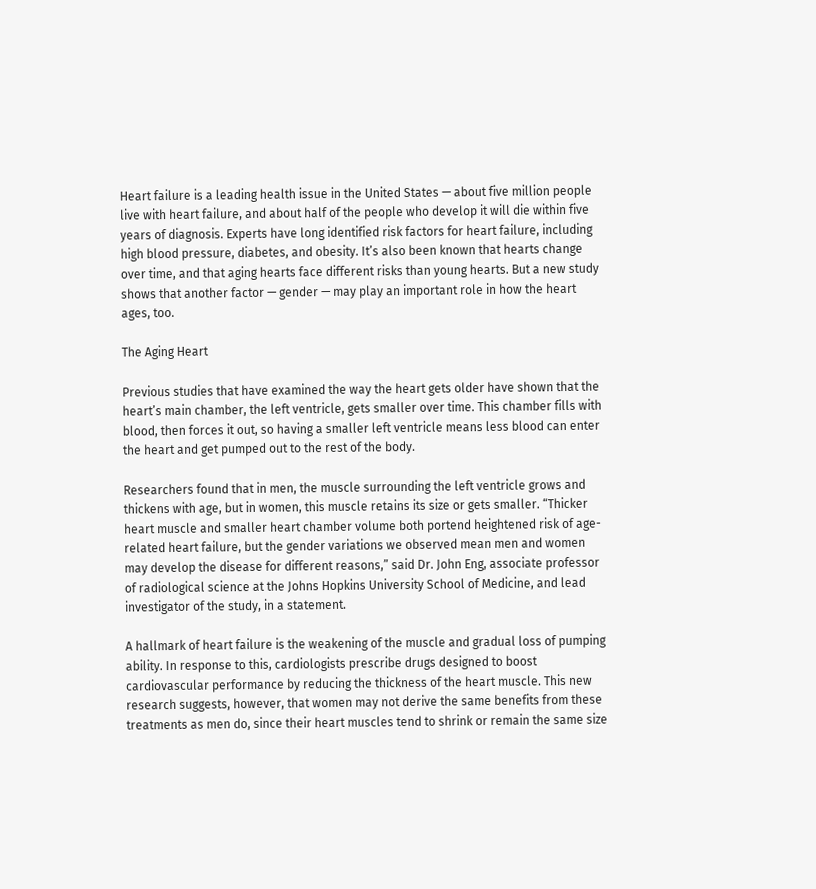Heart failure is a leading health issue in the United States — about five million people live with heart failure, and about half of the people who develop it will die within five years of diagnosis. Experts have long identified risk factors for heart failure, including high blood pressure, diabetes, and obesity. It’s also been known that hearts change over time, and that aging hearts face different risks than young hearts. But a new study shows that another factor — gender — may play an important role in how the heart ages, too.

The Aging Heart

Previous studies that have examined the way the heart gets older have shown that the heart’s main chamber, the left ventricle, gets smaller over time. This chamber fills with blood, then forces it out, so having a smaller left ventricle means less blood can enter the heart and get pumped out to the rest of the body.

Researchers found that in men, the muscle surrounding the left ventricle grows and thickens with age, but in women, this muscle retains its size or gets smaller. “Thicker heart muscle and smaller heart chamber volume both portend heightened risk of age-related heart failure, but the gender variations we observed mean men and women may develop the disease for different reasons,” said Dr. John Eng, associate professor of radiological science at the Johns Hopkins University School of Medicine, and lead investigator of the study, in a statement.

A hallmark of heart failure is the weakening of the muscle and gradual loss of pumping ability. In response to this, cardiologists prescribe drugs designed to boost cardiovascular performance by reducing the thickness of the heart muscle. This new research suggests, however, that women may not derive the same benefits from these treatments as men do, since their heart muscles tend to shrink or remain the same size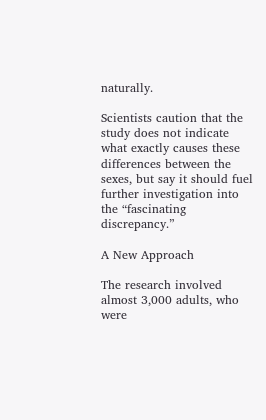naturally.

Scientists caution that the study does not indicate what exactly causes these differences between the sexes, but say it should fuel further investigation into the “fascinating discrepancy.”

A New Approach

The research involved almost 3,000 adults, who were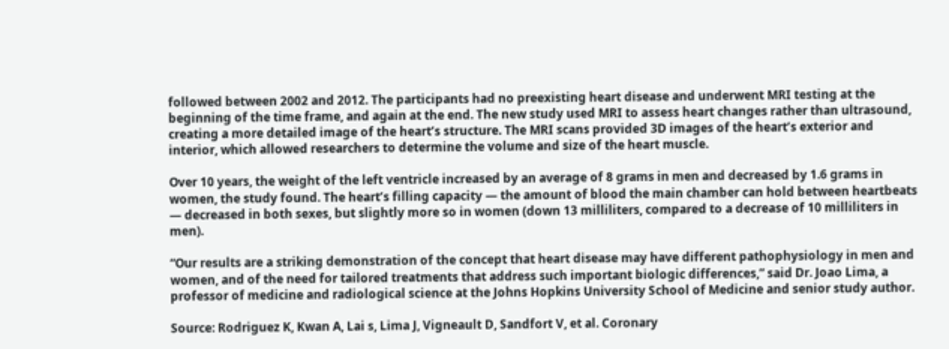followed between 2002 and 2012. The participants had no preexisting heart disease and underwent MRI testing at the beginning of the time frame, and again at the end. The new study used MRI to assess heart changes rather than ultrasound, creating a more detailed image of the heart’s structure. The MRI scans provided 3D images of the heart’s exterior and interior, which allowed researchers to determine the volume and size of the heart muscle.

Over 10 years, the weight of the left ventricle increased by an average of 8 grams in men and decreased by 1.6 grams in women, the study found. The heart’s filling capacity — the amount of blood the main chamber can hold between heartbeats — decreased in both sexes, but slightly more so in women (down 13 milliliters, compared to a decrease of 10 milliliters in men).

“Our results are a striking demonstration of the concept that heart disease may have different pathophysiology in men and women, and of the need for tailored treatments that address such important biologic differences,” said Dr. Joao Lima, a professor of medicine and radiological science at the Johns Hopkins University School of Medicine and senior study author.

Source: Rodriguez K, Kwan A, Lai s, Lima J, Vigneault D, Sandfort V, et al. Coronary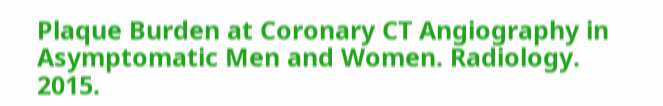Plaque Burden at Coronary CT Angiography in Asymptomatic Men and Women. Radiology. 2015.